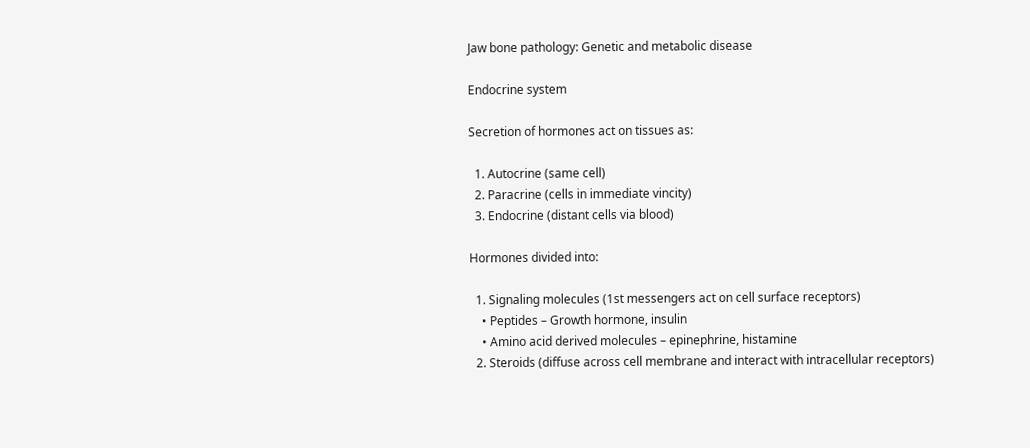Jaw bone pathology: Genetic and metabolic disease

Endocrine system

Secretion of hormones act on tissues as:

  1. Autocrine (same cell)
  2. Paracrine (cells in immediate vincity)
  3. Endocrine (distant cells via blood)

Hormones divided into:

  1. Signaling molecules (1st messengers act on cell surface receptors)
    • Peptides – Growth hormone, insulin
    • Amino acid derived molecules – epinephrine, histamine
  2. Steroids (diffuse across cell membrane and interact with intracellular receptors)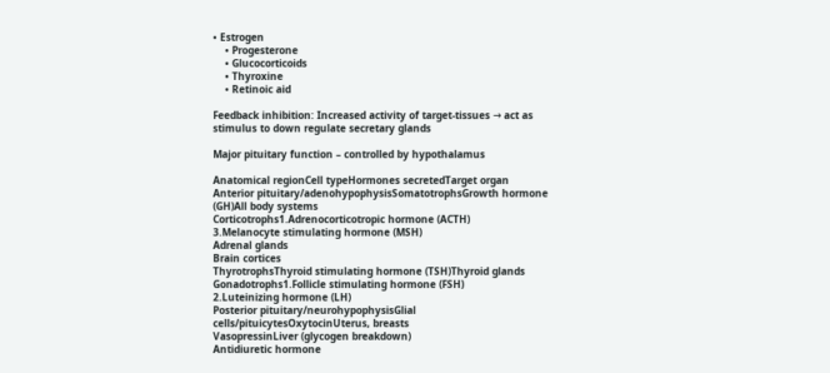• Estrogen
    • Progesterone
    • Glucocorticoids
    • Thyroxine
    • Retinoic aid

Feedback inhibition: Increased activity of target-tissues → act as stimulus to down regulate secretary glands

Major pituitary function – controlled by hypothalamus

Anatomical regionCell typeHormones secretedTarget organ
Anterior pituitary/adenohypophysisSomatotrophsGrowth hormone (GH)All body systems
Corticotrophs1.Adrenocorticotropic hormone (ACTH)
3.Melanocyte stimulating hormone (MSH)
Adrenal glands
Brain cortices
ThyrotrophsThyroid stimulating hormone (TSH)Thyroid glands
Gonadotrophs1.Follicle stimulating hormone (FSH)
2.Luteinizing hormone (LH)
Posterior pituitary/neurohypophysisGlial cells/pituicytesOxytocinUterus, breasts
VasopressinLiver (glycogen breakdown)
Antidiuretic hormone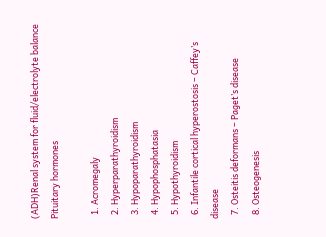(ADH)Renal system for fluid/electrolyte balance
Pituitary hormones

  1. Acromegaly
  2. Hyperparathyroidism
  3. Hypoparathyroidism
  4. Hypophosphatasia
  5. Hypothyroidism
  6. Infantile cortical hyperostosis – Caffey’s disease
  7. Osteitis deformans – Paget’s disease
  8. Osteogenesis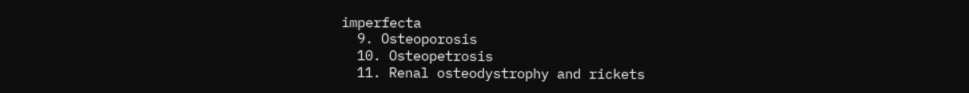imperfecta
  9. Osteoporosis
  10. Osteopetrosis
  11. Renal osteodystrophy and rickets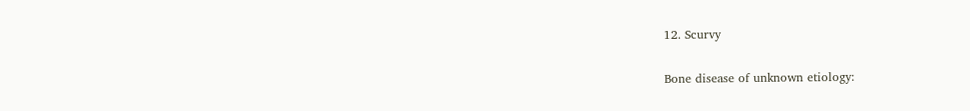12. Scurvy

Bone disease of unknown etiology: